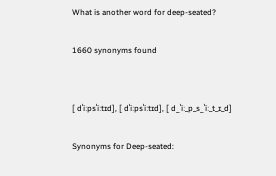What is another word for deep-seated?

1660 synonyms found


[ dˈiːpsˈiːtɪd], [ dˈiːpsˈiːtɪd], [ d_ˈiː_p_s_ˈiː_t_ɪ_d]

Synonyms for Deep-seated: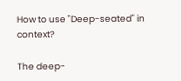How to use "Deep-seated" in context?

The deep-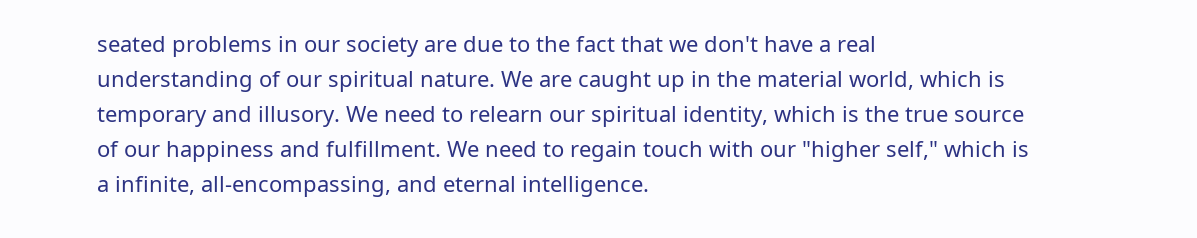seated problems in our society are due to the fact that we don't have a real understanding of our spiritual nature. We are caught up in the material world, which is temporary and illusory. We need to relearn our spiritual identity, which is the true source of our happiness and fulfillment. We need to regain touch with our "higher self," which is a infinite, all-encompassing, and eternal intelligence.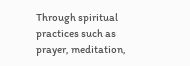Through spiritual practices such as prayer, meditation,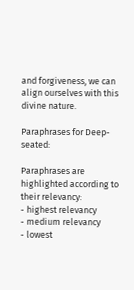and forgiveness, we can align ourselves with this divine nature.

Paraphrases for Deep-seated:

Paraphrases are highlighted according to their relevancy:
- highest relevancy
- medium relevancy
- lowest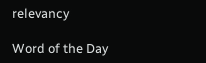relevancy

Word of the Day